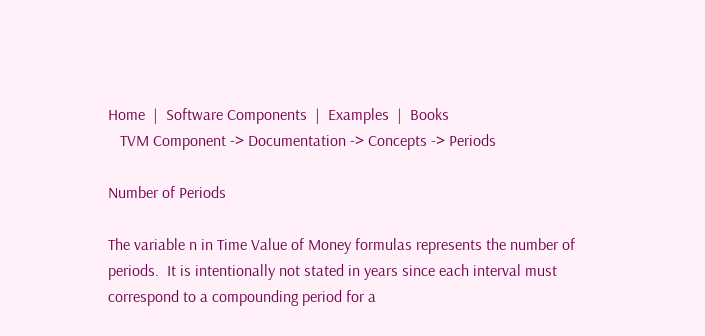Home  |  Software Components  |  Examples  |  Books
   TVM Component -> Documentation -> Concepts -> Periods

Number of Periods

The variable n in Time Value of Money formulas represents the number of periods.  It is intentionally not stated in years since each interval must correspond to a compounding period for a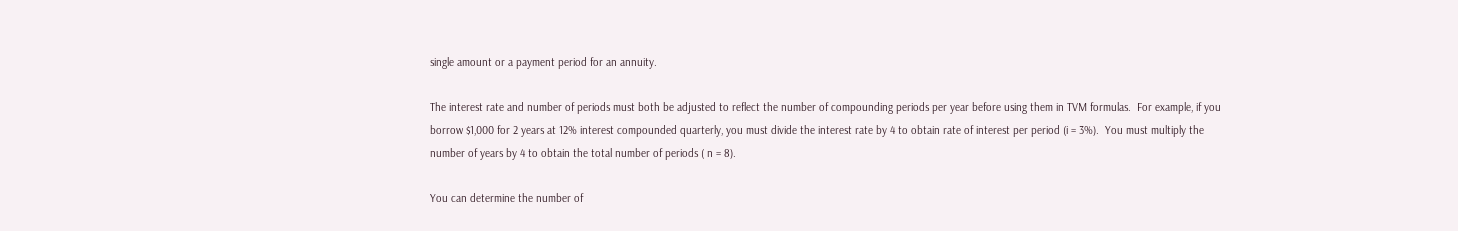single amount or a payment period for an annuity.

The interest rate and number of periods must both be adjusted to reflect the number of compounding periods per year before using them in TVM formulas.  For example, if you borrow $1,000 for 2 years at 12% interest compounded quarterly, you must divide the interest rate by 4 to obtain rate of interest per period (i = 3%).  You must multiply the number of years by 4 to obtain the total number of periods ( n = 8).

You can determine the number of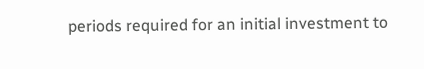periods required for an initial investment to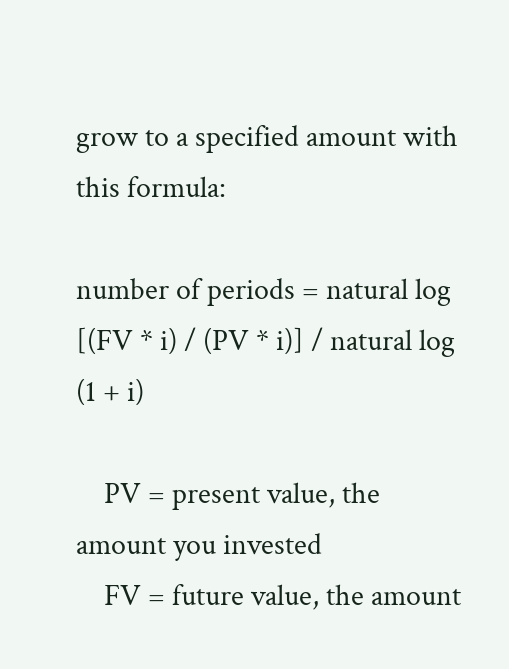grow to a specified amount with this formula:

number of periods = natural log  [(FV * i) / (PV * i)] / natural log (1 + i)

    PV = present value, the amount you invested
    FV = future value, the amount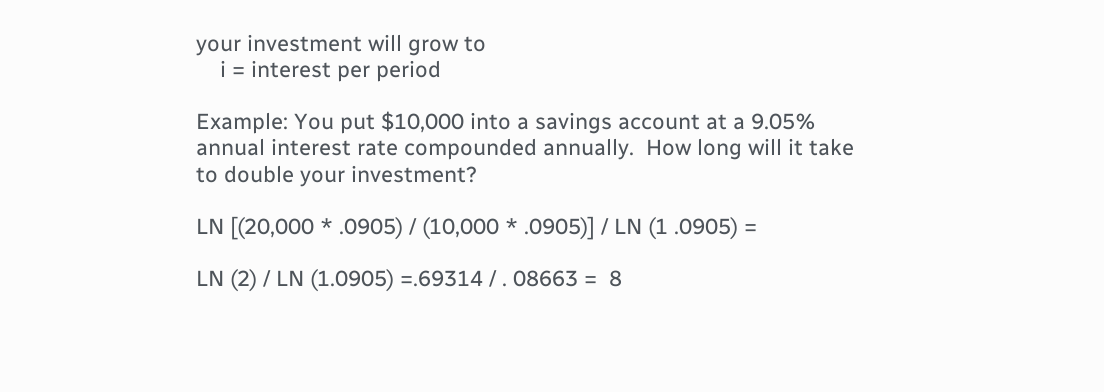your investment will grow to
    i = interest per period

Example: You put $10,000 into a savings account at a 9.05% annual interest rate compounded annually.  How long will it take to double your investment?

LN [(20,000 * .0905) / (10,000 * .0905)] / LN (1 .0905) =

LN (2) / LN (1.0905) =.69314 / . 08663 =  8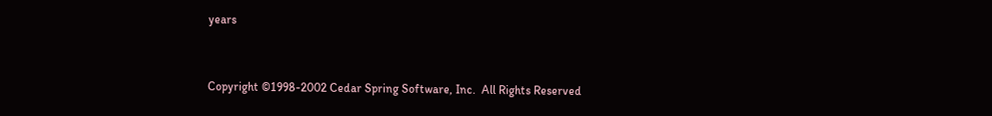years


Copyright ©1998-2002 Cedar Spring Software, Inc.  All Rights Reserved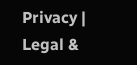Privacy | Legal &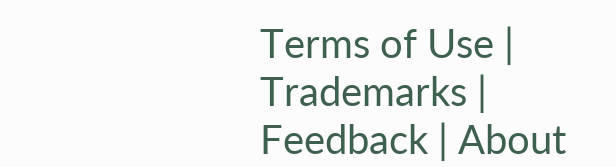Terms of Use | Trademarks | Feedback | About